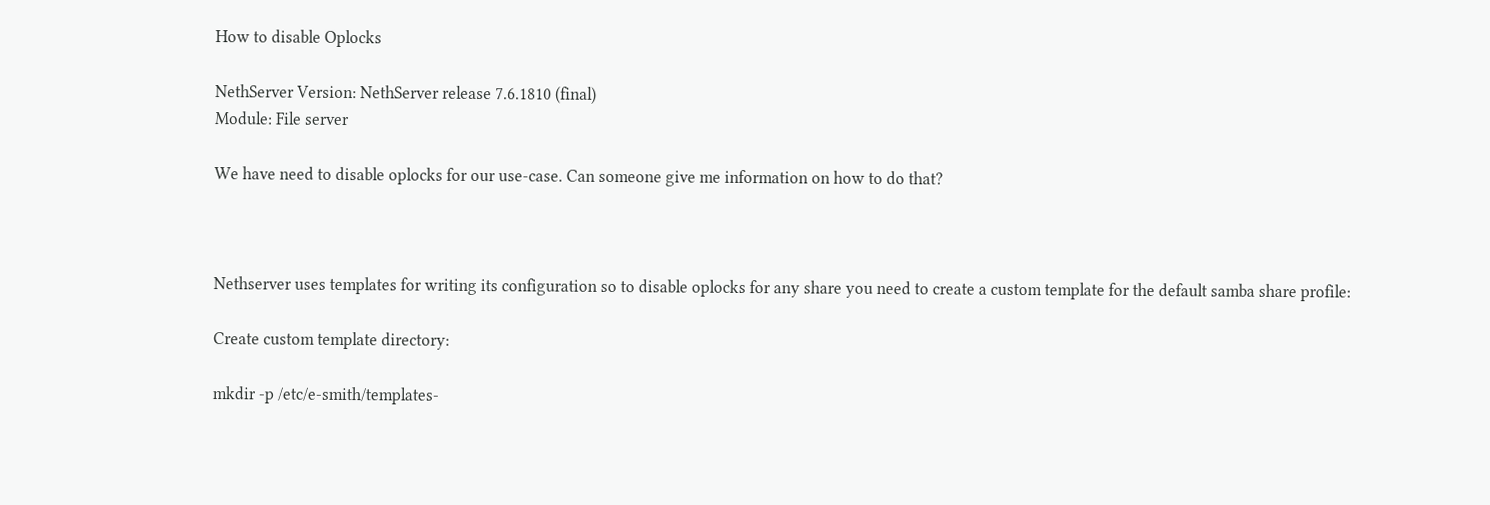How to disable Oplocks

NethServer Version: NethServer release 7.6.1810 (final)
Module: File server

We have need to disable oplocks for our use-case. Can someone give me information on how to do that?



Nethserver uses templates for writing its configuration so to disable oplocks for any share you need to create a custom template for the default samba share profile:

Create custom template directory:

mkdir -p /etc/e-smith/templates-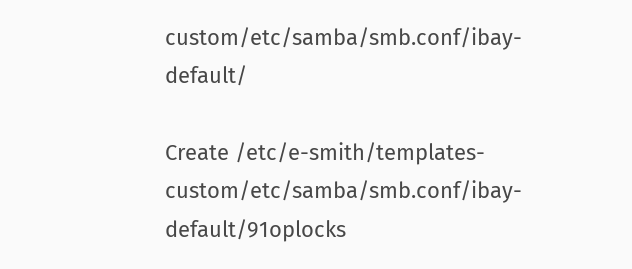custom/etc/samba/smb.conf/ibay-default/

Create /etc/e-smith/templates-custom/etc/samba/smb.conf/ibay-default/91oplocks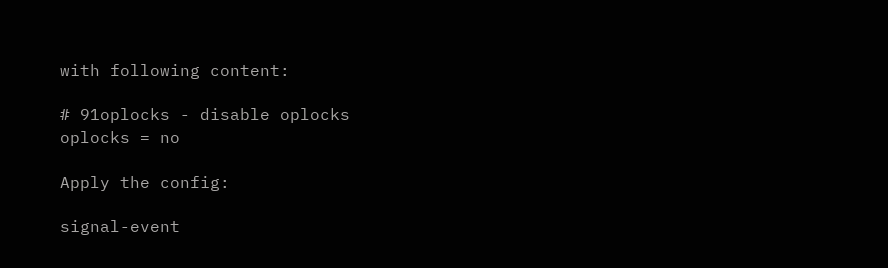with following content:

# 91oplocks - disable oplocks
oplocks = no

Apply the config:

signal-event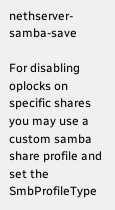nethserver-samba-save

For disabling oplocks on specific shares you may use a custom samba share profile and set the SmbProfileType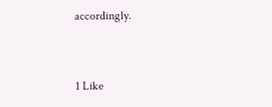accordingly.


1 Like